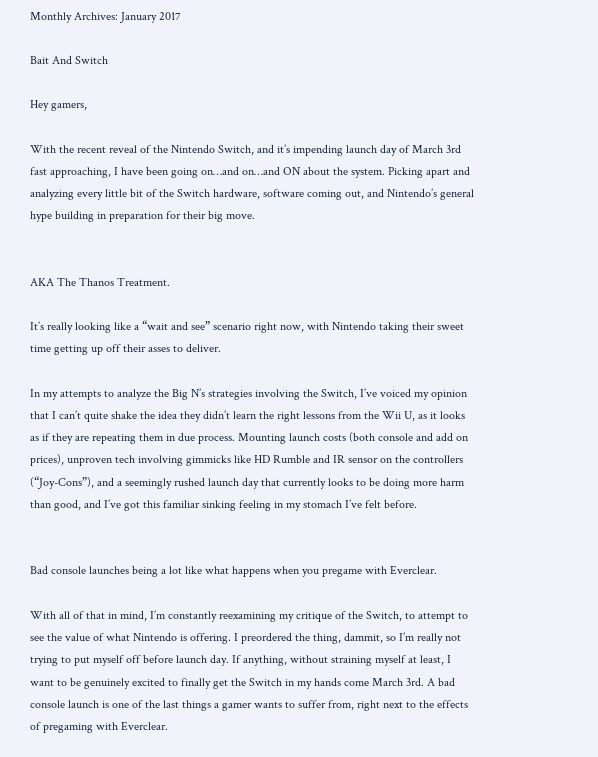Monthly Archives: January 2017

Bait And Switch

Hey gamers,

With the recent reveal of the Nintendo Switch, and it’s impending launch day of March 3rd fast approaching, I have been going on…and on…and ON about the system. Picking apart and analyzing every little bit of the Switch hardware, software coming out, and Nintendo’s general hype building in preparation for their big move.


AKA The Thanos Treatment.

It’s really looking like a “wait and see” scenario right now, with Nintendo taking their sweet time getting up off their asses to deliver.

In my attempts to analyze the Big N’s strategies involving the Switch, I’ve voiced my opinion that I can’t quite shake the idea they didn’t learn the right lessons from the Wii U, as it looks as if they are repeating them in due process. Mounting launch costs (both console and add on prices), unproven tech involving gimmicks like HD Rumble and IR sensor on the controllers (“Joy-Cons”), and a seemingly rushed launch day that currently looks to be doing more harm than good, and I’ve got this familiar sinking feeling in my stomach I’ve felt before.


Bad console launches being a lot like what happens when you pregame with Everclear.

With all of that in mind, I’m constantly reexamining my critique of the Switch, to attempt to see the value of what Nintendo is offering. I preordered the thing, dammit, so I’m really not trying to put myself off before launch day. If anything, without straining myself at least, I want to be genuinely excited to finally get the Switch in my hands come March 3rd. A bad console launch is one of the last things a gamer wants to suffer from, right next to the effects of pregaming with Everclear.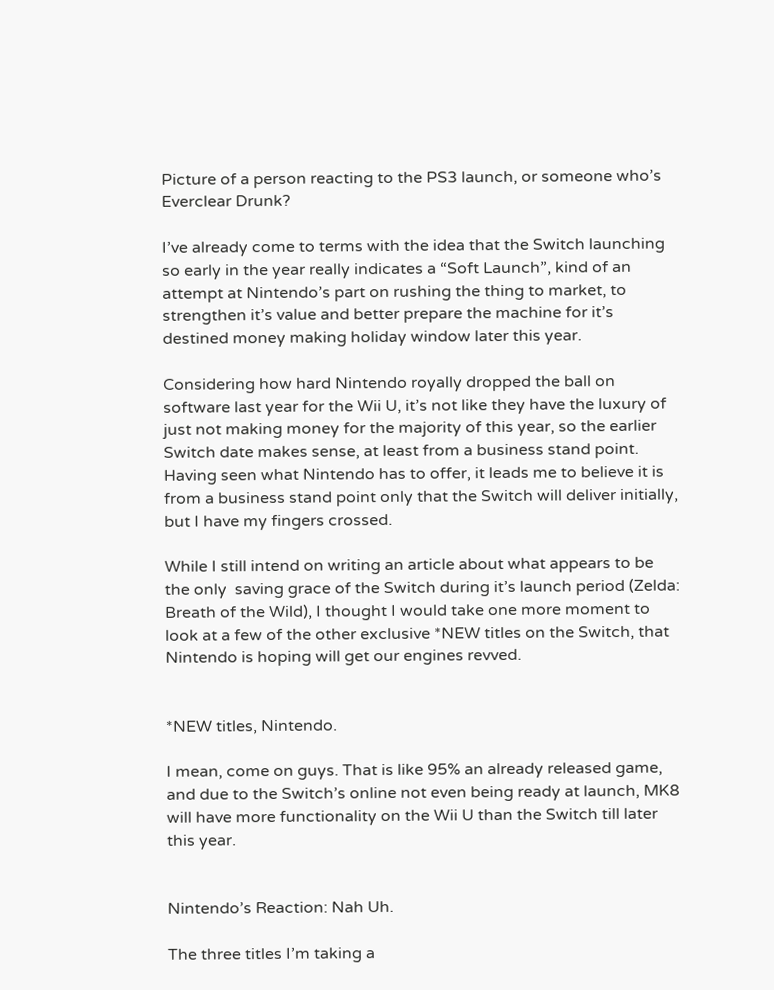Picture of a person reacting to the PS3 launch, or someone who’s Everclear Drunk?

I’ve already come to terms with the idea that the Switch launching so early in the year really indicates a “Soft Launch”, kind of an attempt at Nintendo’s part on rushing the thing to market, to strengthen it’s value and better prepare the machine for it’s destined money making holiday window later this year.

Considering how hard Nintendo royally dropped the ball on software last year for the Wii U, it’s not like they have the luxury of just not making money for the majority of this year, so the earlier Switch date makes sense, at least from a business stand point. Having seen what Nintendo has to offer, it leads me to believe it is from a business stand point only that the Switch will deliver initially, but I have my fingers crossed.

While I still intend on writing an article about what appears to be the only  saving grace of the Switch during it’s launch period (Zelda: Breath of the Wild), I thought I would take one more moment to look at a few of the other exclusive *NEW titles on the Switch, that Nintendo is hoping will get our engines revved.


*NEW titles, Nintendo.

I mean, come on guys. That is like 95% an already released game, and due to the Switch’s online not even being ready at launch, MK8 will have more functionality on the Wii U than the Switch till later this year.


Nintendo’s Reaction: Nah Uh.

The three titles I’m taking a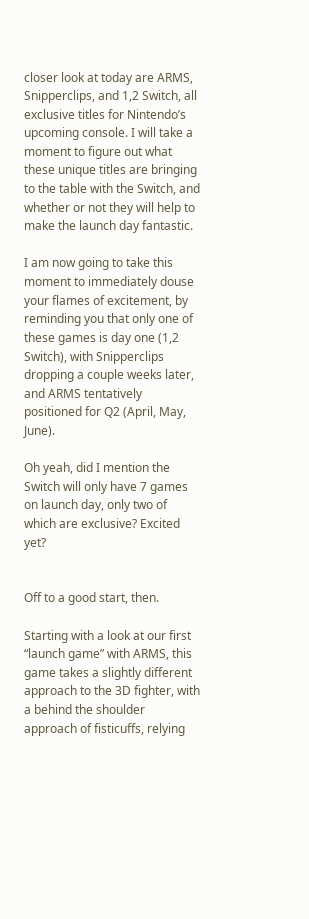closer look at today are ARMS, Snipperclips, and 1,2 Switch, all exclusive titles for Nintendo’s upcoming console. I will take a moment to figure out what these unique titles are bringing to the table with the Switch, and whether or not they will help to make the launch day fantastic.

I am now going to take this moment to immediately douse your flames of excitement, by reminding you that only one of these games is day one (1,2 Switch), with Snipperclips dropping a couple weeks later, and ARMS tentatively positioned for Q2 (April, May, June).

Oh yeah, did I mention the Switch will only have 7 games on launch day, only two of which are exclusive? Excited yet?


Off to a good start, then.

Starting with a look at our first “launch game” with ARMS, this game takes a slightly different approach to the 3D fighter, with a behind the shoulder approach of fisticuffs, relying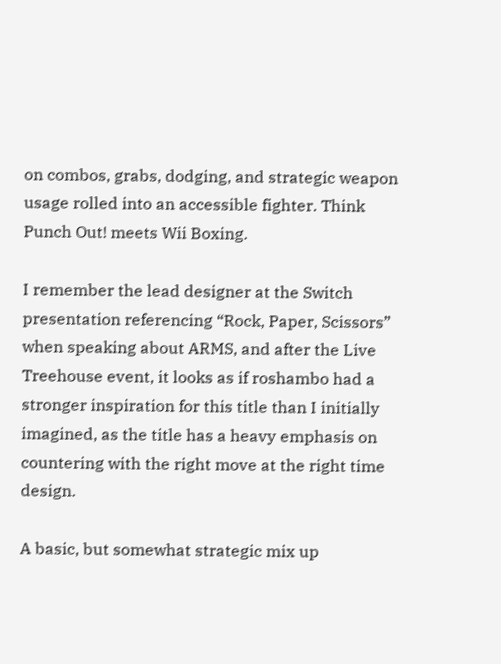on combos, grabs, dodging, and strategic weapon usage rolled into an accessible fighter. Think Punch Out! meets Wii Boxing.

I remember the lead designer at the Switch presentation referencing “Rock, Paper, Scissors” when speaking about ARMS, and after the Live Treehouse event, it looks as if roshambo had a stronger inspiration for this title than I initially imagined, as the title has a heavy emphasis on countering with the right move at the right time design.

A basic, but somewhat strategic mix up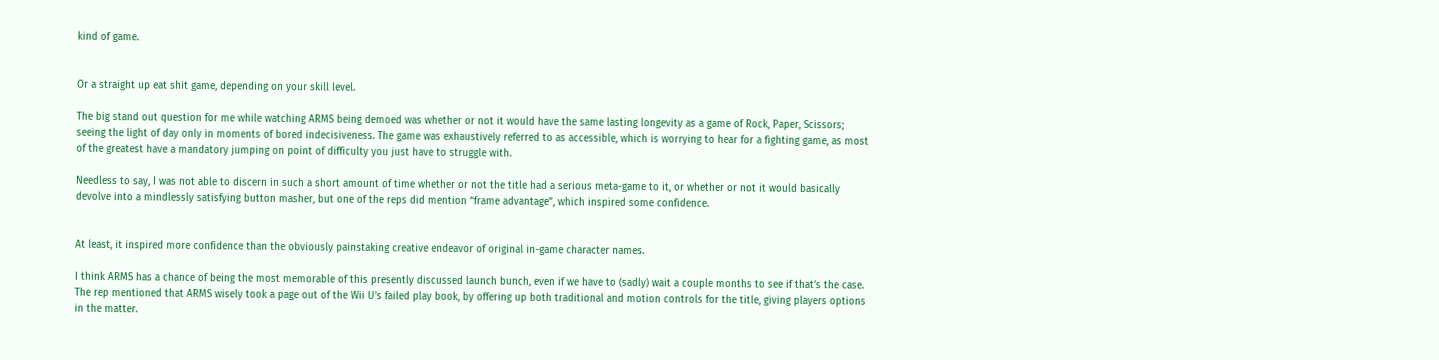kind of game.


Or a straight up eat shit game, depending on your skill level.

The big stand out question for me while watching ARMS being demoed was whether or not it would have the same lasting longevity as a game of Rock, Paper, Scissors; seeing the light of day only in moments of bored indecisiveness. The game was exhaustively referred to as accessible, which is worrying to hear for a fighting game, as most of the greatest have a mandatory jumping on point of difficulty you just have to struggle with.

Needless to say, I was not able to discern in such a short amount of time whether or not the title had a serious meta-game to it, or whether or not it would basically devolve into a mindlessly satisfying button masher, but one of the reps did mention “frame advantage”, which inspired some confidence.


At least, it inspired more confidence than the obviously painstaking creative endeavor of original in-game character names.

I think ARMS has a chance of being the most memorable of this presently discussed launch bunch, even if we have to (sadly) wait a couple months to see if that’s the case. The rep mentioned that ARMS wisely took a page out of the Wii U’s failed play book, by offering up both traditional and motion controls for the title, giving players options in the matter.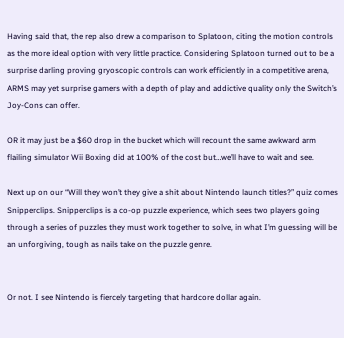Having said that, the rep also drew a comparison to Splatoon, citing the motion controls as the more ideal option with very little practice. Considering Splatoon turned out to be a surprise darling proving gryoscopic controls can work efficiently in a competitive arena, ARMS may yet surprise gamers with a depth of play and addictive quality only the Switch’s Joy-Cons can offer.

OR it may just be a $60 drop in the bucket which will recount the same awkward arm flailing simulator Wii Boxing did at 100% of the cost but…we’ll have to wait and see.

Next up on our “Will they won’t they give a shit about Nintendo launch titles?” quiz comes Snipperclips. Snipperclips is a co-op puzzle experience, which sees two players going through a series of puzzles they must work together to solve, in what I’m guessing will be an unforgiving, tough as nails take on the puzzle genre.


Or not. I see Nintendo is fiercely targeting that hardcore dollar again.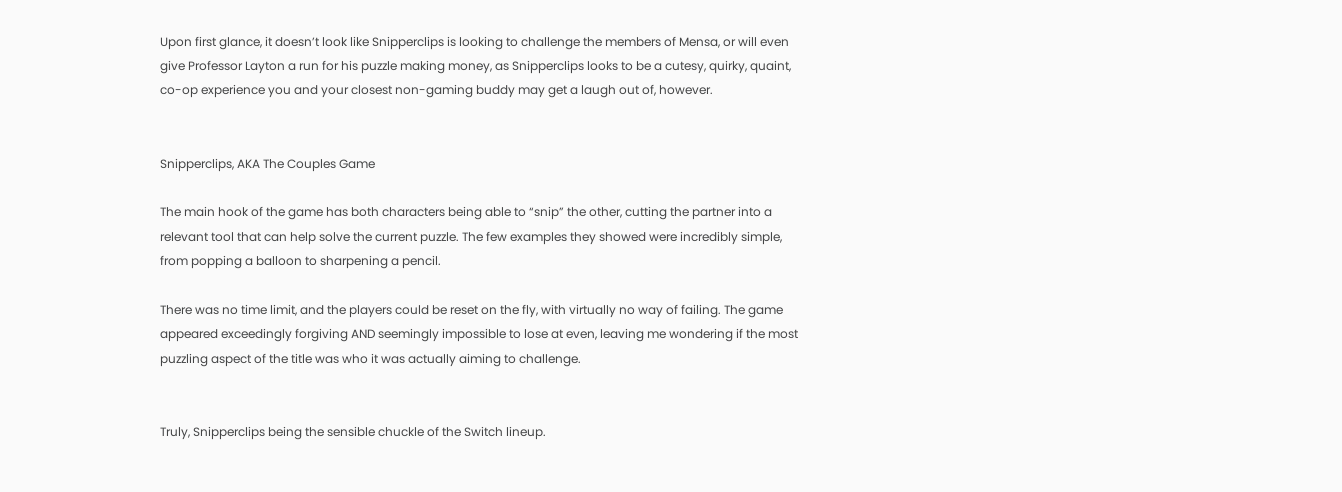Upon first glance, it doesn’t look like Snipperclips is looking to challenge the members of Mensa, or will even give Professor Layton a run for his puzzle making money, as Snipperclips looks to be a cutesy, quirky, quaint, co-op experience you and your closest non-gaming buddy may get a laugh out of, however.


Snipperclips, AKA The Couples Game

The main hook of the game has both characters being able to “snip” the other, cutting the partner into a relevant tool that can help solve the current puzzle. The few examples they showed were incredibly simple, from popping a balloon to sharpening a pencil.

There was no time limit, and the players could be reset on the fly, with virtually no way of failing. The game appeared exceedingly forgiving AND seemingly impossible to lose at even, leaving me wondering if the most puzzling aspect of the title was who it was actually aiming to challenge.


Truly, Snipperclips being the sensible chuckle of the Switch lineup.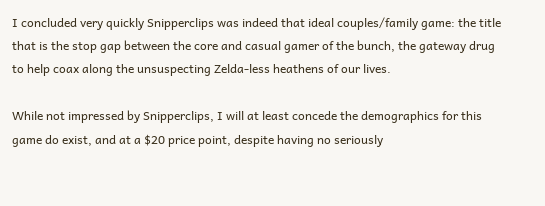I concluded very quickly Snipperclips was indeed that ideal couples/family game: the title that is the stop gap between the core and casual gamer of the bunch, the gateway drug to help coax along the unsuspecting Zelda-less heathens of our lives.

While not impressed by Snipperclips, I will at least concede the demographics for this game do exist, and at a $20 price point, despite having no seriously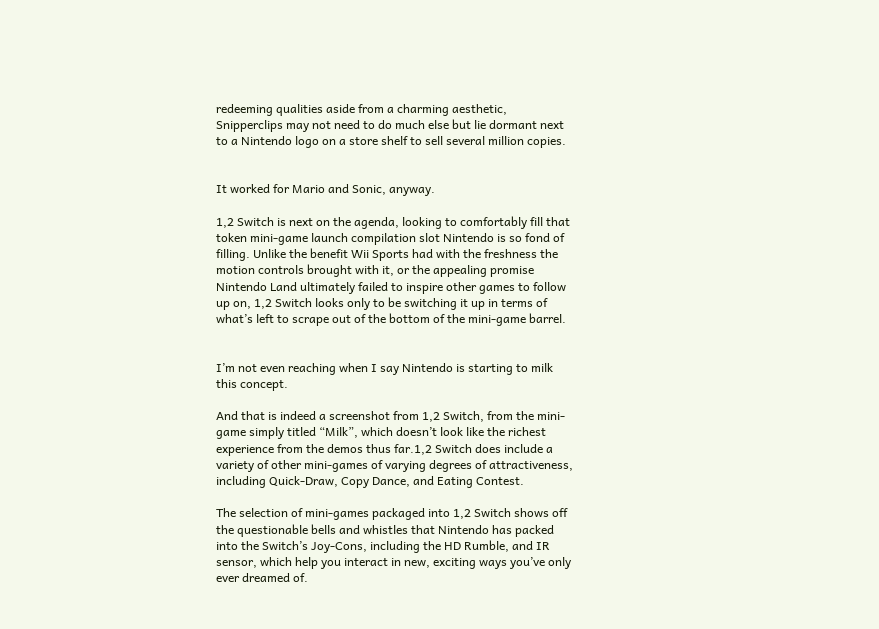redeeming qualities aside from a charming aesthetic,  Snipperclips may not need to do much else but lie dormant next to a Nintendo logo on a store shelf to sell several million copies.


It worked for Mario and Sonic, anyway.

1,2 Switch is next on the agenda, looking to comfortably fill that token mini-game launch compilation slot Nintendo is so fond of filling. Unlike the benefit Wii Sports had with the freshness the motion controls brought with it, or the appealing promise Nintendo Land ultimately failed to inspire other games to follow up on, 1,2 Switch looks only to be switching it up in terms of what’s left to scrape out of the bottom of the mini-game barrel.


I’m not even reaching when I say Nintendo is starting to milk this concept.

And that is indeed a screenshot from 1,2 Switch, from the mini-game simply titled “Milk”, which doesn’t look like the richest experience from the demos thus far.1,2 Switch does include a variety of other mini-games of varying degrees of attractiveness, including Quick-Draw, Copy Dance, and Eating Contest.

The selection of mini-games packaged into 1,2 Switch shows off the questionable bells and whistles that Nintendo has packed into the Switch’s Joy-Cons, including the HD Rumble, and IR sensor, which help you interact in new, exciting ways you’ve only ever dreamed of.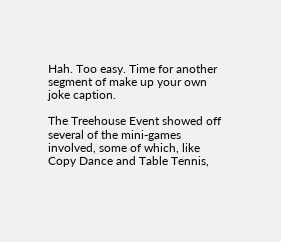Hah. Too easy. Time for another segment of make up your own joke caption.

The Treehouse Event showed off several of the mini-games involved, some of which, like Copy Dance and Table Tennis,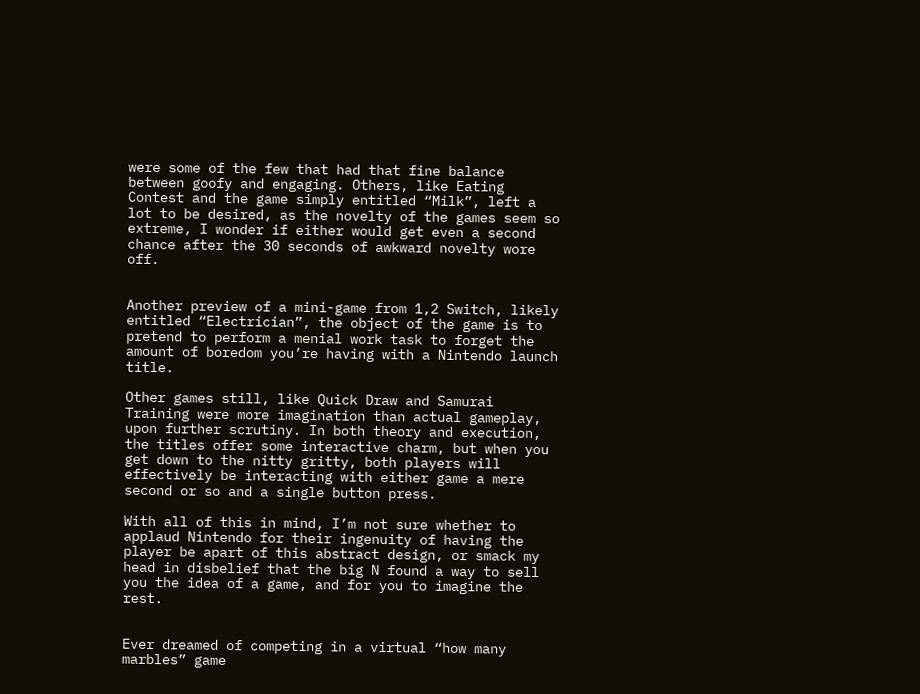were some of the few that had that fine balance between goofy and engaging. Others, like Eating Contest and the game simply entitled “Milk”, left a lot to be desired, as the novelty of the games seem so extreme, I wonder if either would get even a second chance after the 30 seconds of awkward novelty wore off.


Another preview of a mini-game from 1,2 Switch, likely entitled “Electrician”, the object of the game is to pretend to perform a menial work task to forget the amount of boredom you’re having with a Nintendo launch title.

Other games still, like Quick Draw and Samurai Training were more imagination than actual gameplay, upon further scrutiny. In both theory and execution, the titles offer some interactive charm, but when you get down to the nitty gritty, both players will effectively be interacting with either game a mere second or so and a single button press.

With all of this in mind, I’m not sure whether to applaud Nintendo for their ingenuity of having the player be apart of this abstract design, or smack my head in disbelief that the big N found a way to sell you the idea of a game, and for you to imagine the rest.


Ever dreamed of competing in a virtual “how many marbles” game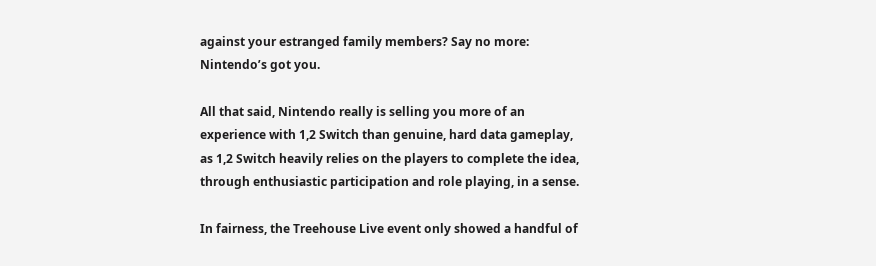against your estranged family members? Say no more: Nintendo’s got you.

All that said, Nintendo really is selling you more of an experience with 1,2 Switch than genuine, hard data gameplay, as 1,2 Switch heavily relies on the players to complete the idea, through enthusiastic participation and role playing, in a sense.

In fairness, the Treehouse Live event only showed a handful of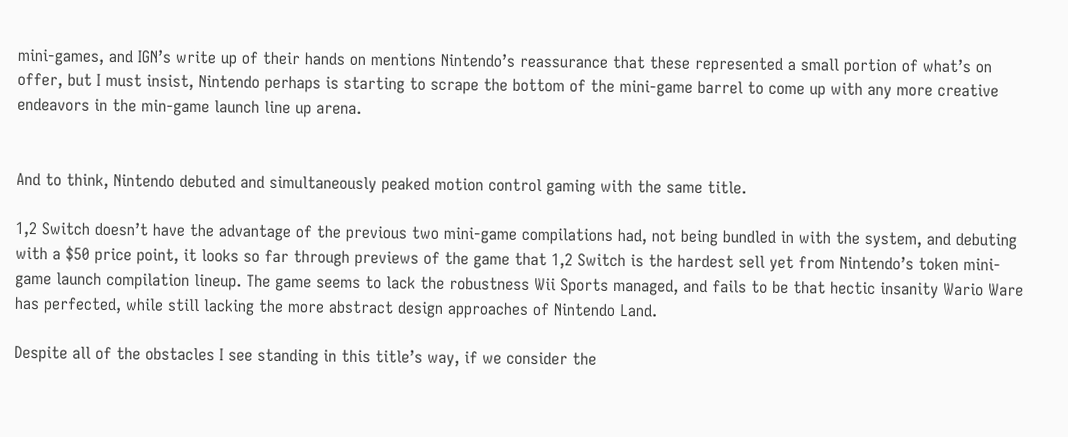mini-games, and IGN’s write up of their hands on mentions Nintendo’s reassurance that these represented a small portion of what’s on offer, but I must insist, Nintendo perhaps is starting to scrape the bottom of the mini-game barrel to come up with any more creative endeavors in the min-game launch line up arena.


And to think, Nintendo debuted and simultaneously peaked motion control gaming with the same title.

1,2 Switch doesn’t have the advantage of the previous two mini-game compilations had, not being bundled in with the system, and debuting with a $50 price point, it looks so far through previews of the game that 1,2 Switch is the hardest sell yet from Nintendo’s token mini-game launch compilation lineup. The game seems to lack the robustness Wii Sports managed, and fails to be that hectic insanity Wario Ware has perfected, while still lacking the more abstract design approaches of Nintendo Land.

Despite all of the obstacles I see standing in this title’s way, if we consider the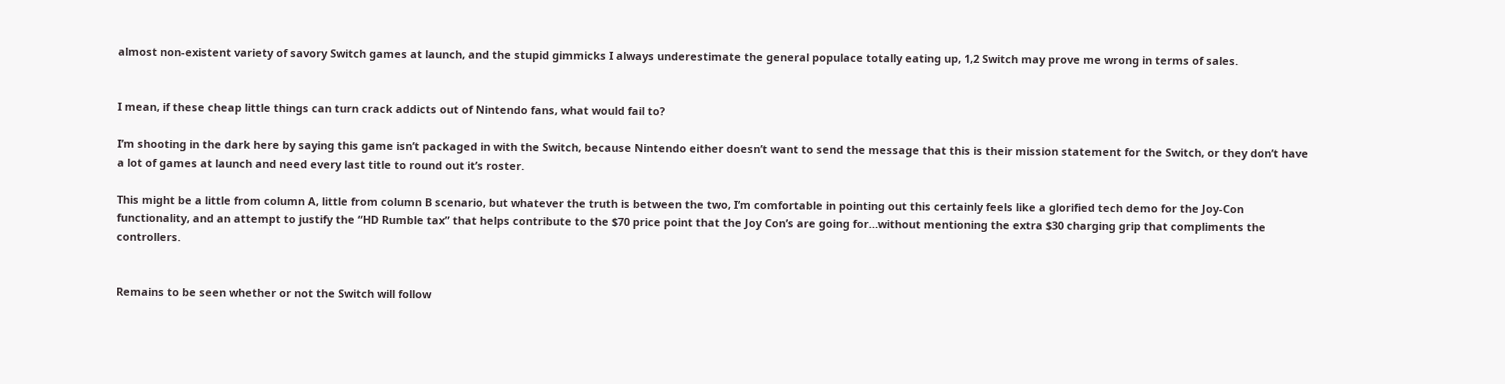almost non-existent variety of savory Switch games at launch, and the stupid gimmicks I always underestimate the general populace totally eating up, 1,2 Switch may prove me wrong in terms of sales.


I mean, if these cheap little things can turn crack addicts out of Nintendo fans, what would fail to?

I’m shooting in the dark here by saying this game isn’t packaged in with the Switch, because Nintendo either doesn’t want to send the message that this is their mission statement for the Switch, or they don’t have a lot of games at launch and need every last title to round out it’s roster.

This might be a little from column A, little from column B scenario, but whatever the truth is between the two, I’m comfortable in pointing out this certainly feels like a glorified tech demo for the Joy-Con functionality, and an attempt to justify the “HD Rumble tax” that helps contribute to the $70 price point that the Joy Con’s are going for…without mentioning the extra $30 charging grip that compliments the controllers.


Remains to be seen whether or not the Switch will follow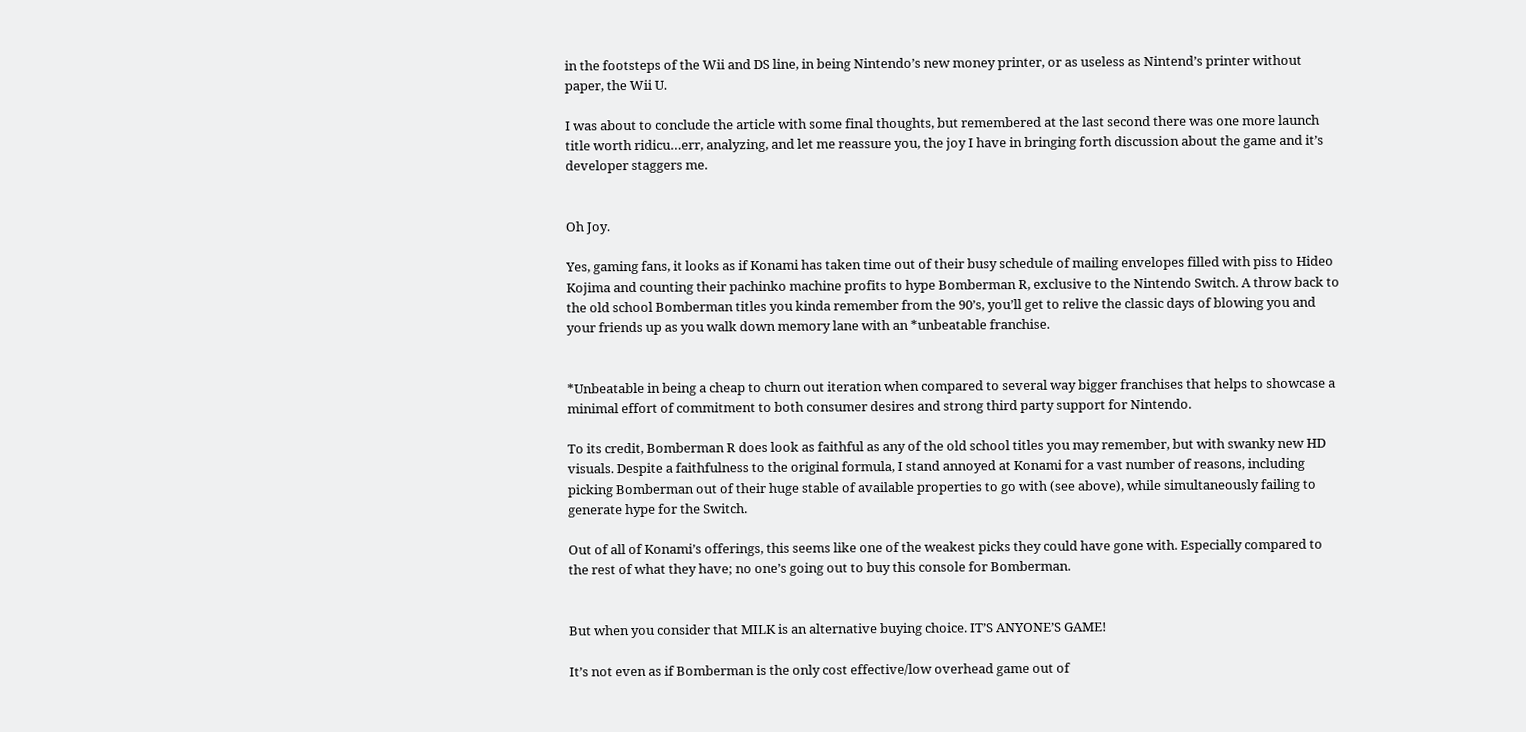in the footsteps of the Wii and DS line, in being Nintendo’s new money printer, or as useless as Nintend’s printer without paper, the Wii U.

I was about to conclude the article with some final thoughts, but remembered at the last second there was one more launch title worth ridicu…err, analyzing, and let me reassure you, the joy I have in bringing forth discussion about the game and it’s developer staggers me.


Oh Joy.

Yes, gaming fans, it looks as if Konami has taken time out of their busy schedule of mailing envelopes filled with piss to Hideo Kojima and counting their pachinko machine profits to hype Bomberman R, exclusive to the Nintendo Switch. A throw back to the old school Bomberman titles you kinda remember from the 90’s, you’ll get to relive the classic days of blowing you and your friends up as you walk down memory lane with an *unbeatable franchise.


*Unbeatable in being a cheap to churn out iteration when compared to several way bigger franchises that helps to showcase a minimal effort of commitment to both consumer desires and strong third party support for Nintendo.

To its credit, Bomberman R does look as faithful as any of the old school titles you may remember, but with swanky new HD visuals. Despite a faithfulness to the original formula, I stand annoyed at Konami for a vast number of reasons, including picking Bomberman out of their huge stable of available properties to go with (see above), while simultaneously failing to generate hype for the Switch.

Out of all of Konami’s offerings, this seems like one of the weakest picks they could have gone with. Especially compared to the rest of what they have; no one’s going out to buy this console for Bomberman.


But when you consider that MILK is an alternative buying choice. IT’S ANYONE’S GAME!

It’s not even as if Bomberman is the only cost effective/low overhead game out of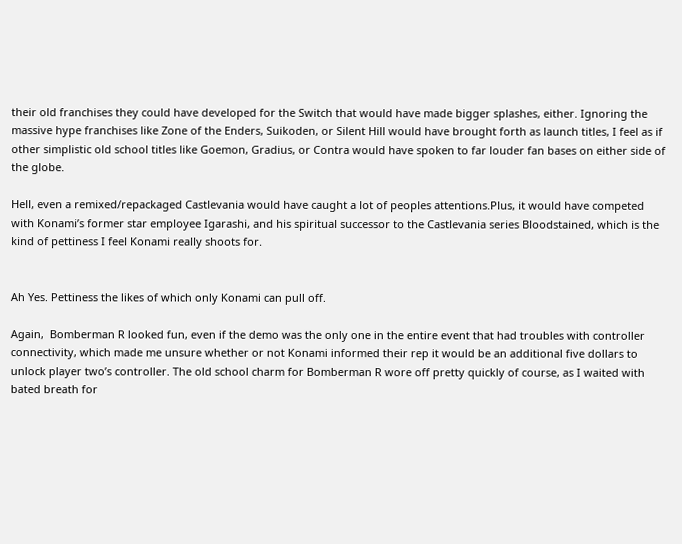their old franchises they could have developed for the Switch that would have made bigger splashes, either. Ignoring the massive hype franchises like Zone of the Enders, Suikoden, or Silent Hill would have brought forth as launch titles, I feel as if other simplistic old school titles like Goemon, Gradius, or Contra would have spoken to far louder fan bases on either side of the globe.

Hell, even a remixed/repackaged Castlevania would have caught a lot of peoples attentions.Plus, it would have competed with Konami’s former star employee Igarashi, and his spiritual successor to the Castlevania series Bloodstained, which is the kind of pettiness I feel Konami really shoots for.


Ah Yes. Pettiness the likes of which only Konami can pull off.

Again,  Bomberman R looked fun, even if the demo was the only one in the entire event that had troubles with controller connectivity, which made me unsure whether or not Konami informed their rep it would be an additional five dollars to unlock player two’s controller. The old school charm for Bomberman R wore off pretty quickly of course, as I waited with bated breath for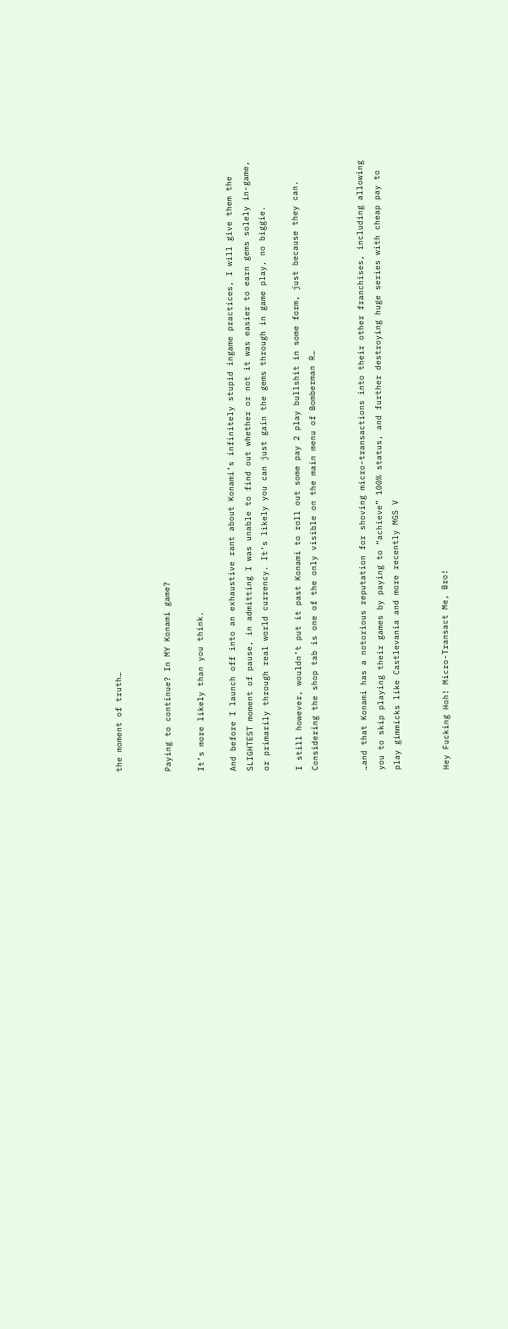the moment of truth…


Paying to continue? In MY Konami game?

It’s more likely than you think.

And before I launch off into an exhaustive rant about Konami’s infinitely stupid ingame practices, I will give them the SLIGHTEST moment of pause, in admitting I was unable to find out whether or not it was easier to earn gems solely in-game, or primarily through real world currency. It’s likely you can just gain the gems through in game play, no biggie.

I still however, wouldn’t put it past Konami to roll out some pay 2 play bullshit in some form, just because they can. Considering the shop tab is one of the only visible on the main menu of Bomberman R…


…and that Konami has a notorious reputation for shoving micro-transactions into their other franchises, including allowing you to skip playing their games by paying to “achieve” 100% status, and further destroying huge series with cheap pay to play gimmicks like Castlevania and more recently MGS V


Hey Fucking Hoh! Micro-Transact Me, Bro!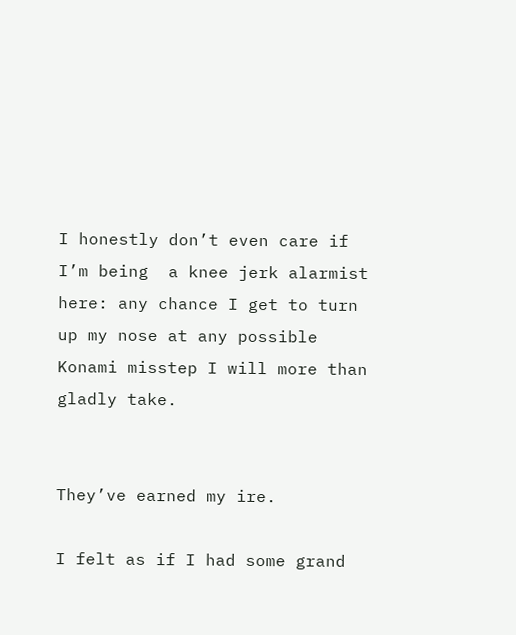I honestly don’t even care if I’m being  a knee jerk alarmist here: any chance I get to turn up my nose at any possible Konami misstep I will more than gladly take.


They’ve earned my ire.

I felt as if I had some grand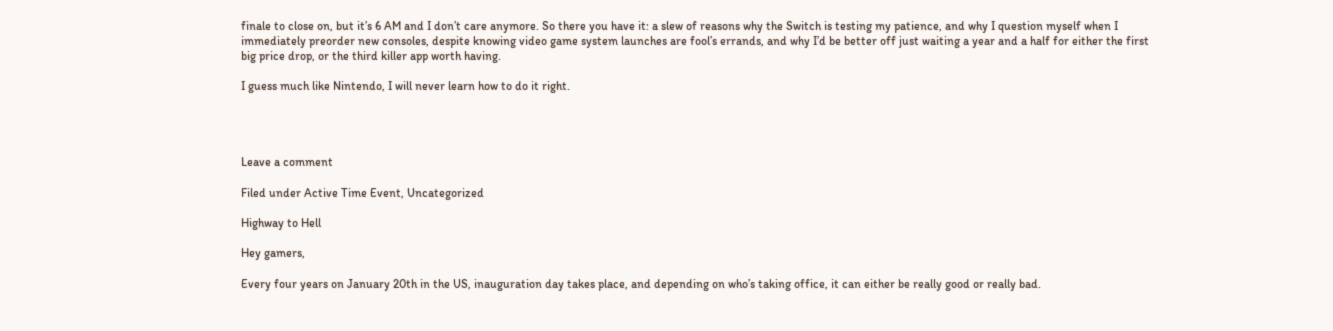finale to close on, but it’s 6 AM and I don’t care anymore. So there you have it: a slew of reasons why the Switch is testing my patience, and why I question myself when I immediately preorder new consoles, despite knowing video game system launches are fool’s errands, and why I’d be better off just waiting a year and a half for either the first big price drop, or the third killer app worth having.

I guess much like Nintendo, I will never learn how to do it right.




Leave a comment

Filed under Active Time Event, Uncategorized

Highway to Hell

Hey gamers,

Every four years on January 20th in the US, inauguration day takes place, and depending on who’s taking office, it can either be really good or really bad.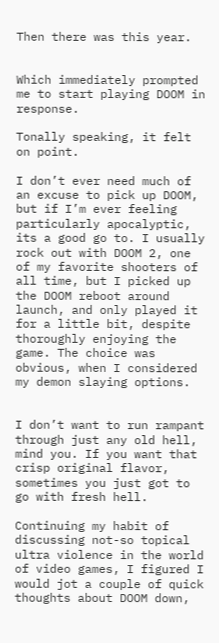Then there was this year.


Which immediately prompted me to start playing DOOM in response.

Tonally speaking, it felt on point.

I don’t ever need much of an excuse to pick up DOOM, but if I’m ever feeling particularly apocalyptic, its a good go to. I usually rock out with DOOM 2, one of my favorite shooters of all time, but I picked up the DOOM reboot around launch, and only played it for a little bit, despite thoroughly enjoying the game. The choice was obvious, when I considered my demon slaying options.


I don’t want to run rampant through just any old hell, mind you. If you want that crisp original flavor, sometimes you just got to go with fresh hell.

Continuing my habit of discussing not-so topical ultra violence in the world of video games, I figured I would jot a couple of quick thoughts about DOOM down,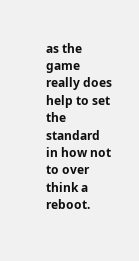as the game really does help to set the standard in how not to over think a reboot.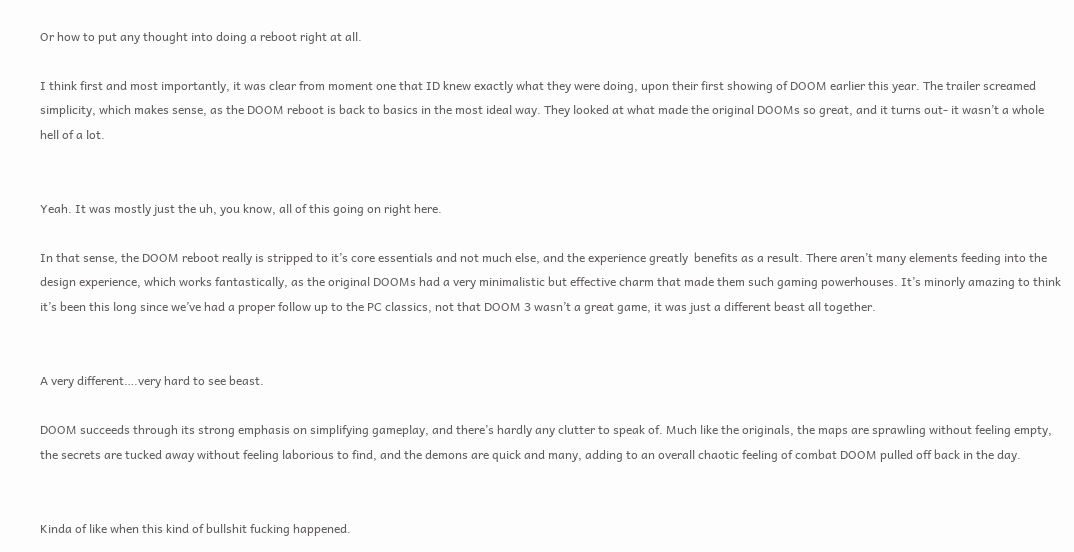Or how to put any thought into doing a reboot right at all.

I think first and most importantly, it was clear from moment one that ID knew exactly what they were doing, upon their first showing of DOOM earlier this year. The trailer screamed simplicity, which makes sense, as the DOOM reboot is back to basics in the most ideal way. They looked at what made the original DOOMs so great, and it turns out- it wasn’t a whole hell of a lot.


Yeah. It was mostly just the uh, you know, all of this going on right here.

In that sense, the DOOM reboot really is stripped to it’s core essentials and not much else, and the experience greatly  benefits as a result. There aren’t many elements feeding into the design experience, which works fantastically, as the original DOOMs had a very minimalistic but effective charm that made them such gaming powerhouses. It’s minorly amazing to think it’s been this long since we’ve had a proper follow up to the PC classics, not that DOOM 3 wasn’t a great game, it was just a different beast all together.


A very different….very hard to see beast.

DOOM succeeds through its strong emphasis on simplifying gameplay, and there’s hardly any clutter to speak of. Much like the originals, the maps are sprawling without feeling empty, the secrets are tucked away without feeling laborious to find, and the demons are quick and many, adding to an overall chaotic feeling of combat DOOM pulled off back in the day.


Kinda of like when this kind of bullshit fucking happened.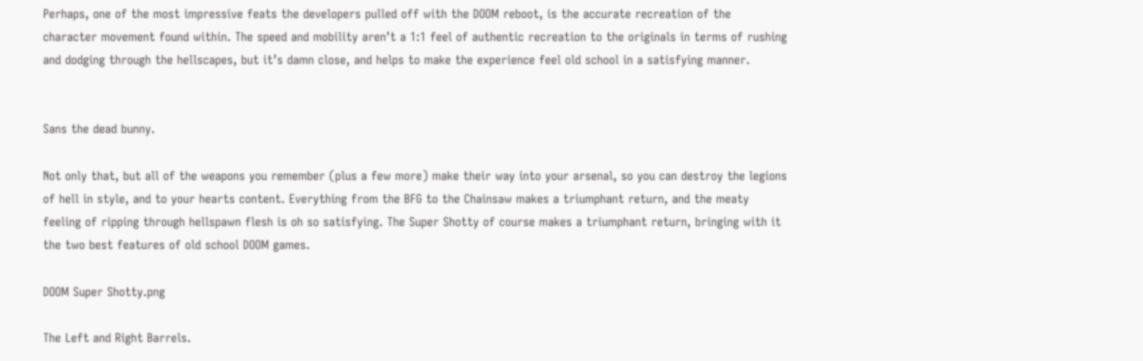Perhaps, one of the most impressive feats the developers pulled off with the DOOM reboot, is the accurate recreation of the character movement found within. The speed and mobility aren’t a 1:1 feel of authentic recreation to the originals in terms of rushing and dodging through the hellscapes, but it’s damn close, and helps to make the experience feel old school in a satisfying manner.


Sans the dead bunny.

Not only that, but all of the weapons you remember (plus a few more) make their way into your arsenal, so you can destroy the legions of hell in style, and to your hearts content. Everything from the BFG to the Chainsaw makes a triumphant return, and the meaty feeling of ripping through hellspawn flesh is oh so satisfying. The Super Shotty of course makes a triumphant return, bringing with it the two best features of old school DOOM games.

DOOM Super Shotty.png

The Left and Right Barrels.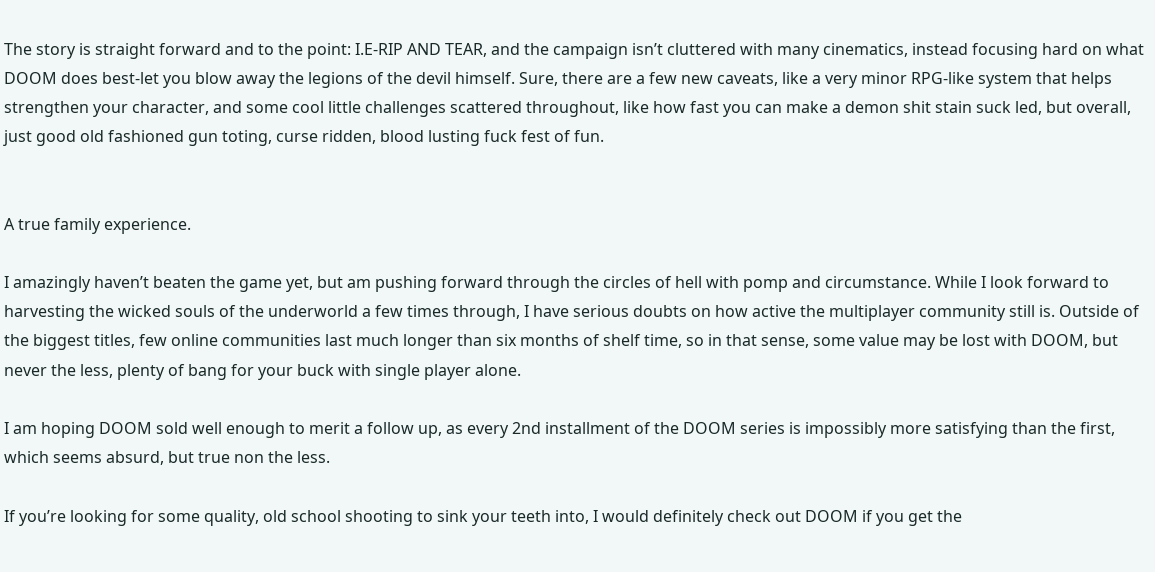The story is straight forward and to the point: I.E-RIP AND TEAR, and the campaign isn’t cluttered with many cinematics, instead focusing hard on what DOOM does best-let you blow away the legions of the devil himself. Sure, there are a few new caveats, like a very minor RPG-like system that helps strengthen your character, and some cool little challenges scattered throughout, like how fast you can make a demon shit stain suck led, but overall, just good old fashioned gun toting, curse ridden, blood lusting fuck fest of fun.


A true family experience.

I amazingly haven’t beaten the game yet, but am pushing forward through the circles of hell with pomp and circumstance. While I look forward to harvesting the wicked souls of the underworld a few times through, I have serious doubts on how active the multiplayer community still is. Outside of the biggest titles, few online communities last much longer than six months of shelf time, so in that sense, some value may be lost with DOOM, but never the less, plenty of bang for your buck with single player alone.

I am hoping DOOM sold well enough to merit a follow up, as every 2nd installment of the DOOM series is impossibly more satisfying than the first, which seems absurd, but true non the less.

If you’re looking for some quality, old school shooting to sink your teeth into, I would definitely check out DOOM if you get the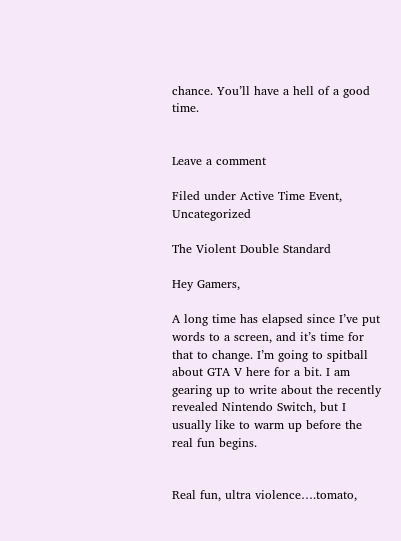chance. You’ll have a hell of a good time.


Leave a comment

Filed under Active Time Event, Uncategorized

The Violent Double Standard

Hey Gamers,

A long time has elapsed since I’ve put words to a screen, and it’s time for that to change. I’m going to spitball about GTA V here for a bit. I am gearing up to write about the recently revealed Nintendo Switch, but I usually like to warm up before the real fun begins.


Real fun, ultra violence….tomato,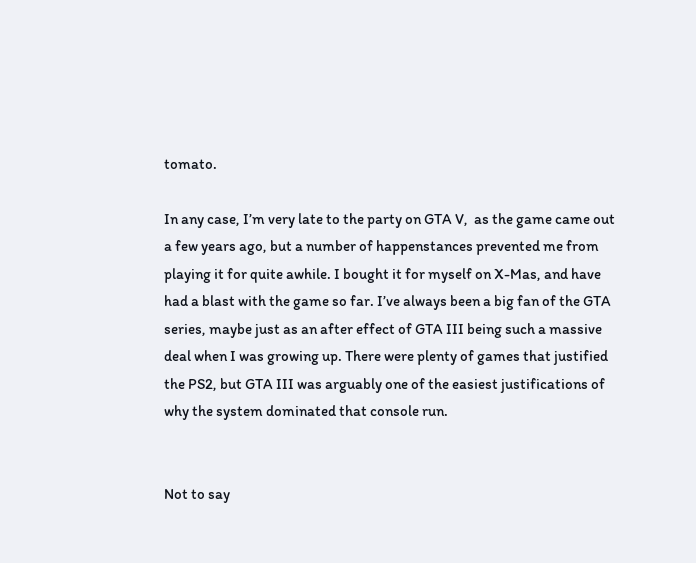tomato.

In any case, I’m very late to the party on GTA V,  as the game came out a few years ago, but a number of happenstances prevented me from playing it for quite awhile. I bought it for myself on X-Mas, and have had a blast with the game so far. I’ve always been a big fan of the GTA series, maybe just as an after effect of GTA III being such a massive deal when I was growing up. There were plenty of games that justified the PS2, but GTA III was arguably one of the easiest justifications of why the system dominated that console run.


Not to say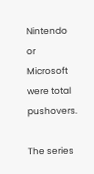Nintendo or Microsoft were total pushovers.

The series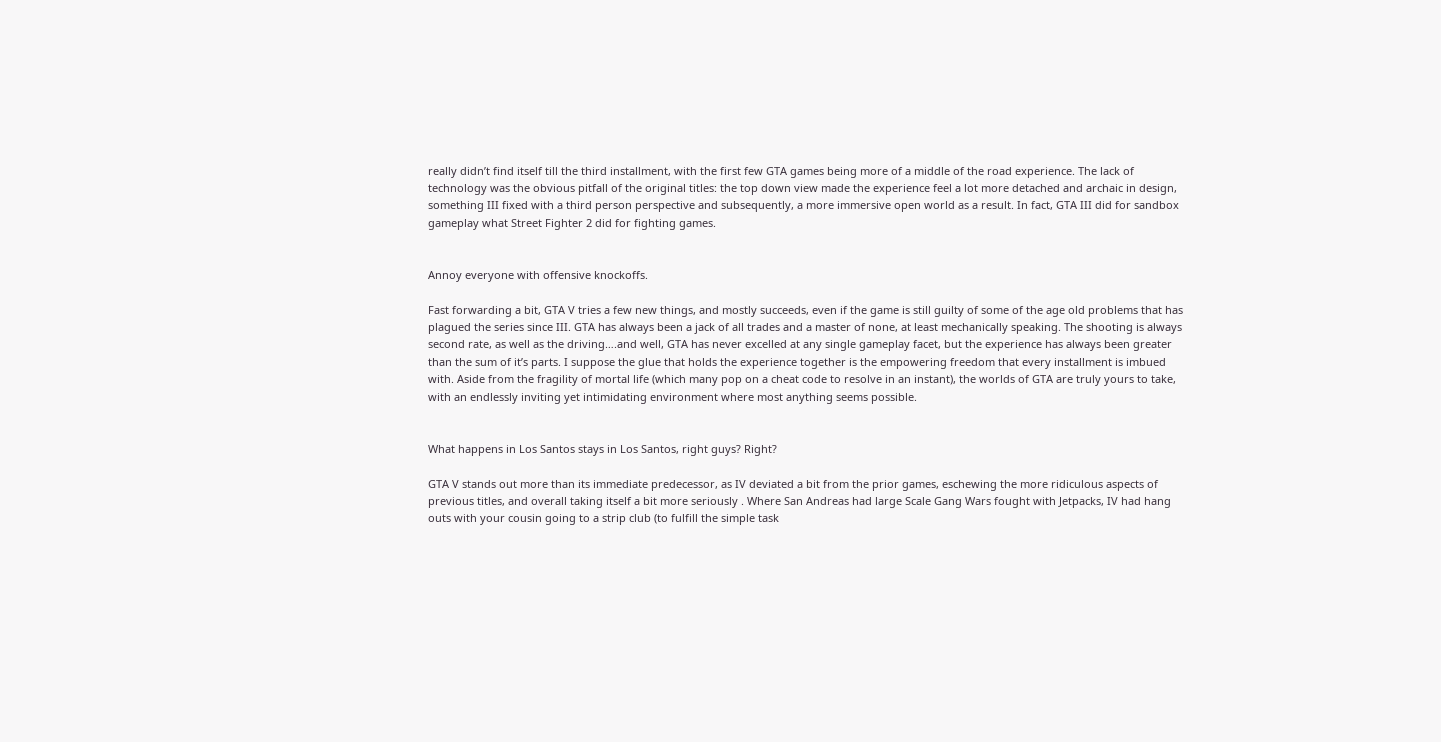really didn’t find itself till the third installment, with the first few GTA games being more of a middle of the road experience. The lack of technology was the obvious pitfall of the original titles: the top down view made the experience feel a lot more detached and archaic in design, something III fixed with a third person perspective and subsequently, a more immersive open world as a result. In fact, GTA III did for sandbox gameplay what Street Fighter 2 did for fighting games.


Annoy everyone with offensive knockoffs.

Fast forwarding a bit, GTA V tries a few new things, and mostly succeeds, even if the game is still guilty of some of the age old problems that has plagued the series since III. GTA has always been a jack of all trades and a master of none, at least mechanically speaking. The shooting is always second rate, as well as the driving….and well, GTA has never excelled at any single gameplay facet, but the experience has always been greater than the sum of it’s parts. I suppose the glue that holds the experience together is the empowering freedom that every installment is imbued with. Aside from the fragility of mortal life (which many pop on a cheat code to resolve in an instant), the worlds of GTA are truly yours to take, with an endlessly inviting yet intimidating environment where most anything seems possible.


What happens in Los Santos stays in Los Santos, right guys? Right?

GTA V stands out more than its immediate predecessor, as IV deviated a bit from the prior games, eschewing the more ridiculous aspects of previous titles, and overall taking itself a bit more seriously . Where San Andreas had large Scale Gang Wars fought with Jetpacks, IV had hang outs with your cousin going to a strip club (to fulfill the simple task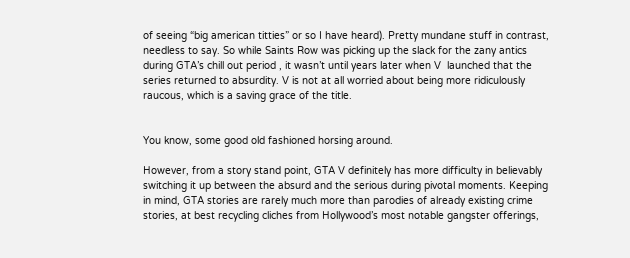of seeing “big american titties” or so I have heard). Pretty mundane stuff in contrast, needless to say. So while Saints Row was picking up the slack for the zany antics during GTA’s chill out period , it wasn’t until years later when V  launched that the series returned to absurdity. V is not at all worried about being more ridiculously raucous, which is a saving grace of the title.


You know, some good old fashioned horsing around.

However, from a story stand point, GTA V definitely has more difficulty in believably switching it up between the absurd and the serious during pivotal moments. Keeping in mind, GTA stories are rarely much more than parodies of already existing crime stories, at best recycling cliches from Hollywood’s most notable gangster offerings,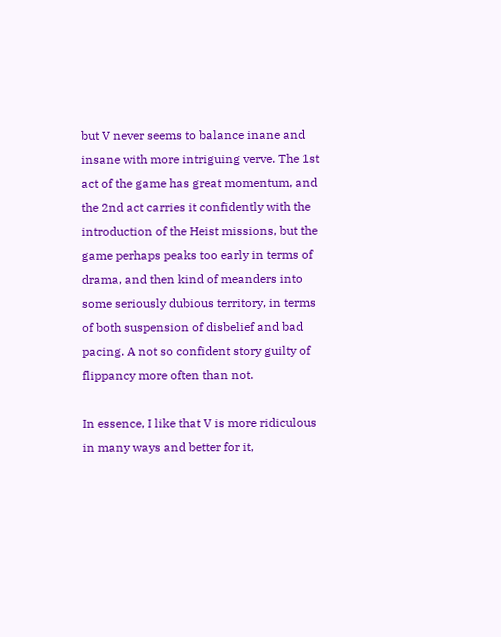but V never seems to balance inane and insane with more intriguing verve. The 1st act of the game has great momentum, and the 2nd act carries it confidently with the introduction of the Heist missions, but the game perhaps peaks too early in terms of drama, and then kind of meanders into some seriously dubious territory, in terms of both suspension of disbelief and bad pacing. A not so confident story guilty of flippancy more often than not.

In essence, I like that V is more ridiculous in many ways and better for it,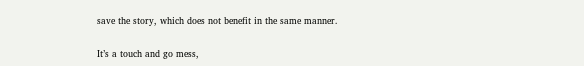save the story, which does not benefit in the same manner.


It’s a touch and go mess,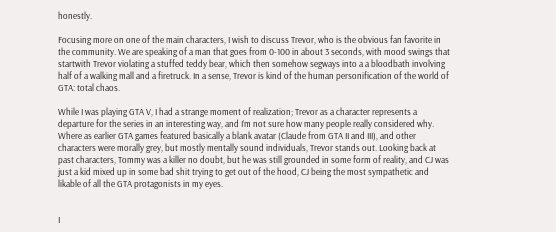honestly.

Focusing more on one of the main characters, I wish to discuss Trevor, who is the obvious fan favorite in the community. We are speaking of a man that goes from 0-100 in about 3 seconds, with mood swings that startwith Trevor violating a stuffed teddy bear, which then somehow segways into a a bloodbath involving half of a walking mall and a firetruck. In a sense, Trevor is kind of the human personification of the world of GTA: total chaos.

While I was playing GTA V, I had a strange moment of realization; Trevor as a character represents a departure for the series in an interesting way, and I’m not sure how many people really considered why. Where as earlier GTA games featured basically a blank avatar (Claude from GTA II and III), and other characters were morally grey, but mostly mentally sound individuals, Trevor stands out. Looking back at past characters, Tommy was a killer no doubt, but he was still grounded in some form of reality, and CJ was just a kid mixed up in some bad shit trying to get out of the hood, CJ being the most sympathetic and likable of all the GTA protagonists in my eyes.


I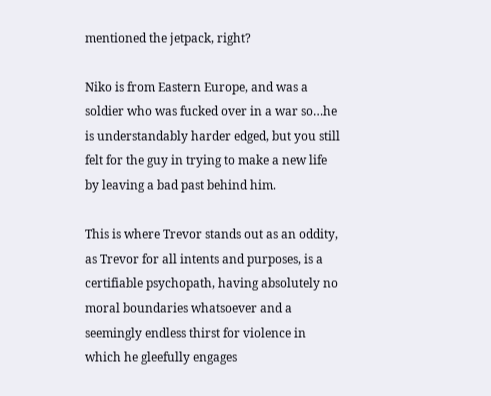mentioned the jetpack, right?

Niko is from Eastern Europe, and was a soldier who was fucked over in a war so…he is understandably harder edged, but you still felt for the guy in trying to make a new life by leaving a bad past behind him.

This is where Trevor stands out as an oddity, as Trevor for all intents and purposes, is a certifiable psychopath, having absolutely no moral boundaries whatsoever and a seemingly endless thirst for violence in which he gleefully engages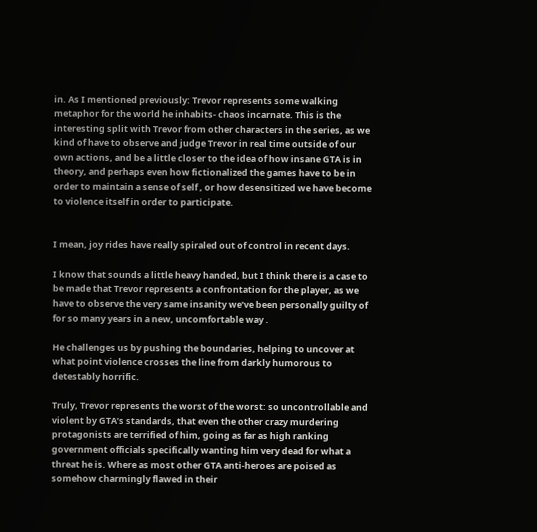in. As I mentioned previously: Trevor represents some walking metaphor for the world he inhabits- chaos incarnate. This is the interesting split with Trevor from other characters in the series, as we kind of have to observe and judge Trevor in real time outside of our own actions, and be a little closer to the idea of how insane GTA is in theory, and perhaps even how fictionalized the games have to be in order to maintain a sense of self , or how desensitized we have become to violence itself in order to participate.


I mean, joy rides have really spiraled out of control in recent days.

I know that sounds a little heavy handed, but I think there is a case to be made that Trevor represents a confrontation for the player, as we have to observe the very same insanity we’ve been personally guilty of for so many years in a new, uncomfortable way .

He challenges us by pushing the boundaries, helping to uncover at what point violence crosses the line from darkly humorous to detestably horrific.

Truly, Trevor represents the worst of the worst: so uncontrollable and violent by GTA’s standards, that even the other crazy murdering protagonists are terrified of him, going as far as high ranking government officials specifically wanting him very dead for what a threat he is. Where as most other GTA anti-heroes are poised as somehow charmingly flawed in their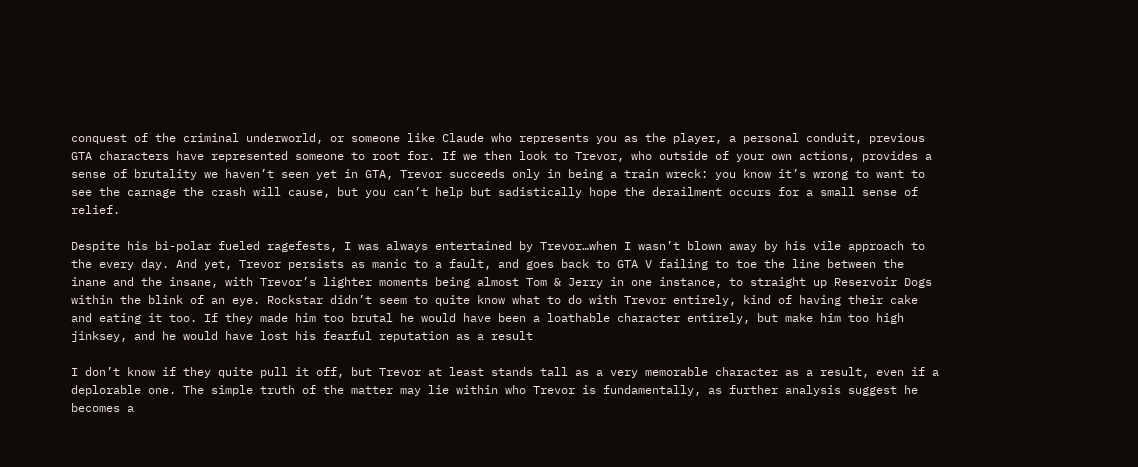conquest of the criminal underworld, or someone like Claude who represents you as the player, a personal conduit, previous GTA characters have represented someone to root for. If we then look to Trevor, who outside of your own actions, provides a sense of brutality we haven’t seen yet in GTA, Trevor succeeds only in being a train wreck: you know it’s wrong to want to see the carnage the crash will cause, but you can’t help but sadistically hope the derailment occurs for a small sense of relief.

Despite his bi-polar fueled ragefests, I was always entertained by Trevor…when I wasn’t blown away by his vile approach to the every day. And yet, Trevor persists as manic to a fault, and goes back to GTA V failing to toe the line between the inane and the insane, with Trevor’s lighter moments being almost Tom & Jerry in one instance, to straight up Reservoir Dogs within the blink of an eye. Rockstar didn’t seem to quite know what to do with Trevor entirely, kind of having their cake and eating it too. If they made him too brutal he would have been a loathable character entirely, but make him too high jinksey, and he would have lost his fearful reputation as a result

I don’t know if they quite pull it off, but Trevor at least stands tall as a very memorable character as a result, even if a deplorable one. The simple truth of the matter may lie within who Trevor is fundamentally, as further analysis suggest he becomes a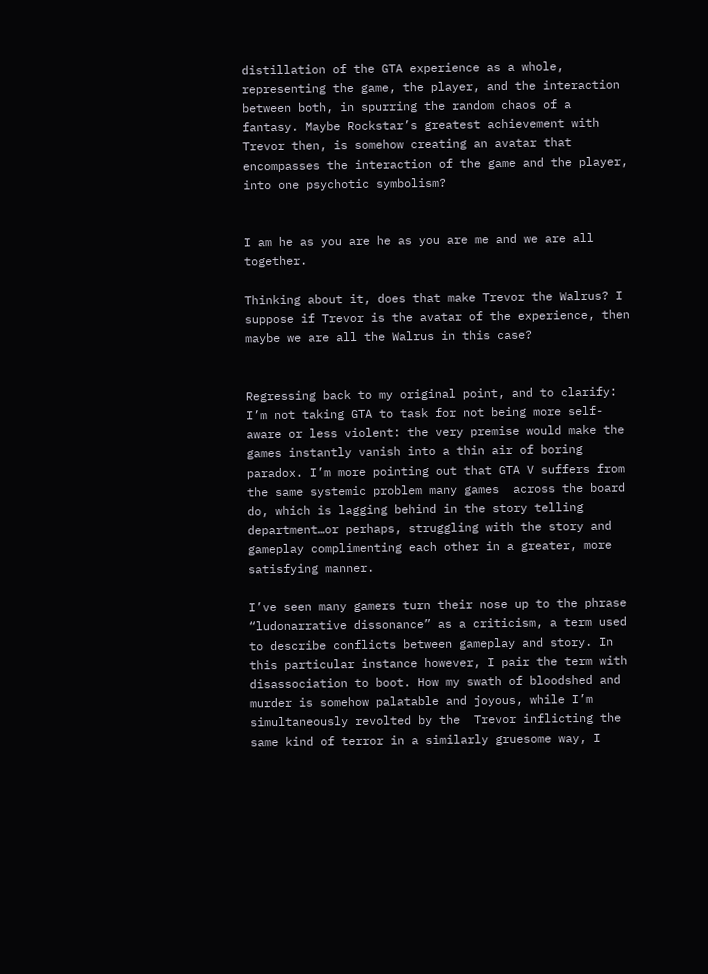distillation of the GTA experience as a whole, representing the game, the player, and the interaction between both, in spurring the random chaos of a fantasy. Maybe Rockstar’s greatest achievement with Trevor then, is somehow creating an avatar that encompasses the interaction of the game and the player, into one psychotic symbolism?


I am he as you are he as you are me and we are all together.

Thinking about it, does that make Trevor the Walrus? I suppose if Trevor is the avatar of the experience, then maybe we are all the Walrus in this case?


Regressing back to my original point, and to clarify: I’m not taking GTA to task for not being more self-aware or less violent: the very premise would make the games instantly vanish into a thin air of boring paradox. I’m more pointing out that GTA V suffers from the same systemic problem many games  across the board do, which is lagging behind in the story telling department…or perhaps, struggling with the story and gameplay complimenting each other in a greater, more satisfying manner.

I’ve seen many gamers turn their nose up to the phrase “ludonarrative dissonance” as a criticism, a term used to describe conflicts between gameplay and story. In this particular instance however, I pair the term with disassociation to boot. How my swath of bloodshed and murder is somehow palatable and joyous, while I’m simultaneously revolted by the  Trevor inflicting the same kind of terror in a similarly gruesome way, I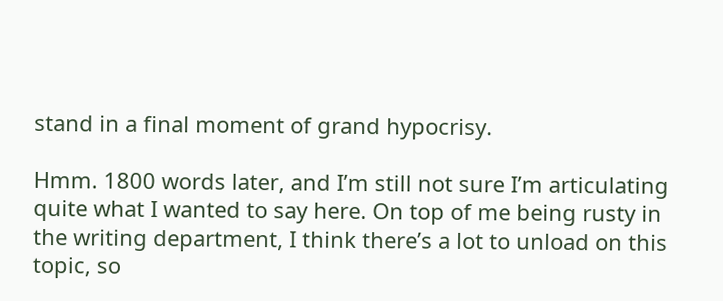stand in a final moment of grand hypocrisy.

Hmm. 1800 words later, and I’m still not sure I’m articulating quite what I wanted to say here. On top of me being rusty in the writing department, I think there’s a lot to unload on this topic, so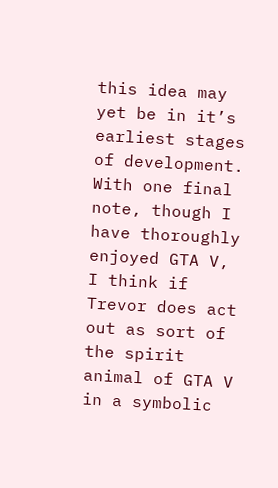this idea may yet be in it’s earliest stages of development. With one final note, though I have thoroughly enjoyed GTA V, I think if Trevor does act out as sort of the spirit animal of GTA V in a symbolic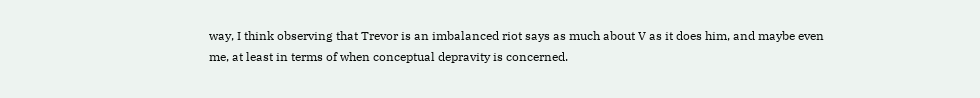way, I think observing that Trevor is an imbalanced riot says as much about V as it does him, and maybe even me, at least in terms of when conceptual depravity is concerned.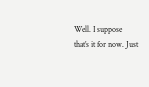Well. I suppose that’s it for now. Just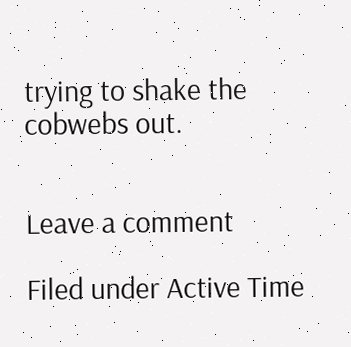trying to shake the cobwebs out.


Leave a comment

Filed under Active Time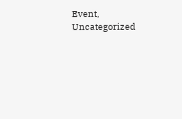Event, Uncategorized